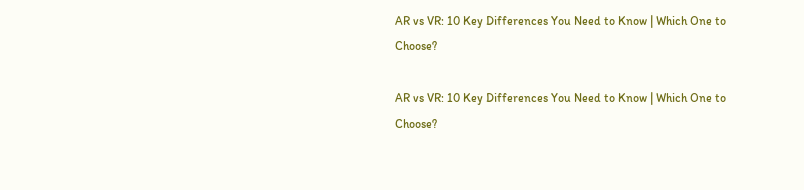AR vs VR: 10 Key Differences You Need to Know | Which One to Choose?

AR vs VR: 10 Key Differences You Need to Know | Which One to Choose?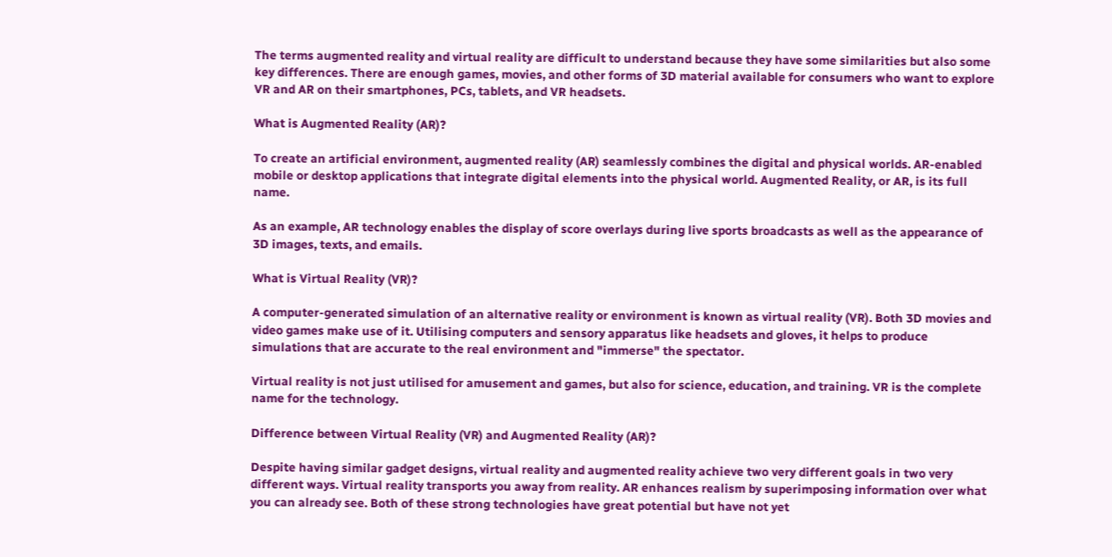The terms augmented reality and virtual reality are difficult to understand because they have some similarities but also some key differences. There are enough games, movies, and other forms of 3D material available for consumers who want to explore VR and AR on their smartphones, PCs, tablets, and VR headsets.

What is Augmented Reality (AR)?

To create an artificial environment, augmented reality (AR) seamlessly combines the digital and physical worlds. AR-enabled mobile or desktop applications that integrate digital elements into the physical world. Augmented Reality, or AR, is its full name.

As an example, AR technology enables the display of score overlays during live sports broadcasts as well as the appearance of 3D images, texts, and emails.

What is Virtual Reality (VR)?

A computer-generated simulation of an alternative reality or environment is known as virtual reality (VR). Both 3D movies and video games make use of it. Utilising computers and sensory apparatus like headsets and gloves, it helps to produce simulations that are accurate to the real environment and "immerse" the spectator.

Virtual reality is not just utilised for amusement and games, but also for science, education, and training. VR is the complete name for the technology.

Difference between Virtual Reality (VR) and Augmented Reality (AR)?

Despite having similar gadget designs, virtual reality and augmented reality achieve two very different goals in two very different ways. Virtual reality transports you away from reality. AR enhances realism by superimposing information over what you can already see. Both of these strong technologies have great potential but have not yet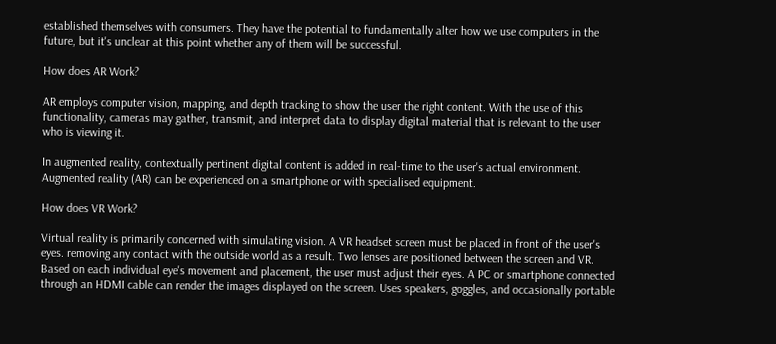established themselves with consumers. They have the potential to fundamentally alter how we use computers in the future, but it's unclear at this point whether any of them will be successful.

How does AR Work?

AR employs computer vision, mapping, and depth tracking to show the user the right content. With the use of this functionality, cameras may gather, transmit, and interpret data to display digital material that is relevant to the user who is viewing it.

In augmented reality, contextually pertinent digital content is added in real-time to the user's actual environment. Augmented reality (AR) can be experienced on a smartphone or with specialised equipment.

How does VR Work?

Virtual reality is primarily concerned with simulating vision. A VR headset screen must be placed in front of the user's eyes. removing any contact with the outside world as a result. Two lenses are positioned between the screen and VR. Based on each individual eye's movement and placement, the user must adjust their eyes. A PC or smartphone connected through an HDMI cable can render the images displayed on the screen. Uses speakers, goggles, and occasionally portable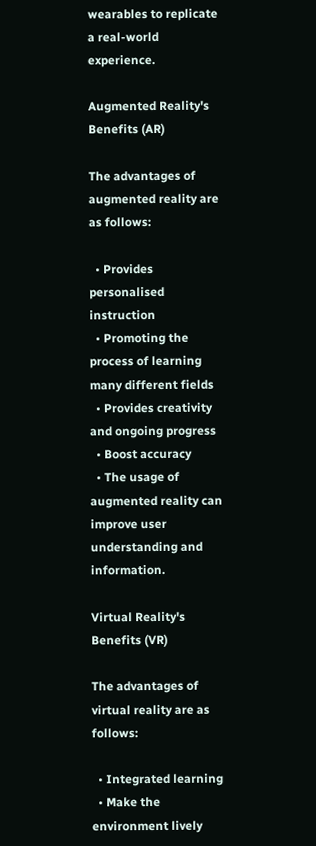wearables to replicate a real-world experience.

Augmented Reality's Benefits (AR)

The advantages of augmented reality are as follows:

  • Provides personalised instruction
  • Promoting the process of learning many different fields
  • Provides creativity and ongoing progress
  • Boost accuracy
  • The usage of augmented reality can improve user understanding and information.

Virtual Reality's Benefits (VR)

The advantages of virtual reality are as follows:

  • Integrated learning
  • Make the environment lively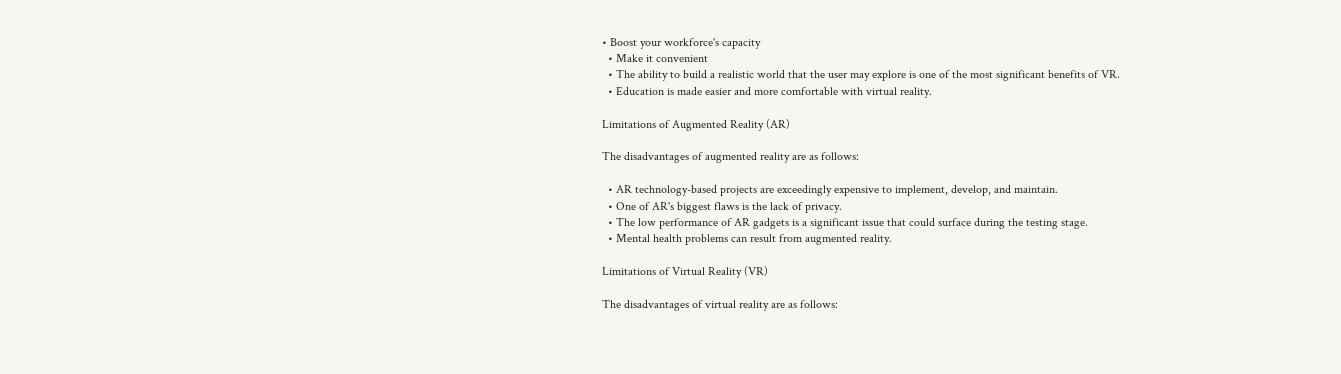• Boost your workforce's capacity
  • Make it convenient
  • The ability to build a realistic world that the user may explore is one of the most significant benefits of VR.
  • Education is made easier and more comfortable with virtual reality.

Limitations of Augmented Reality (AR)

The disadvantages of augmented reality are as follows:

  • AR technology-based projects are exceedingly expensive to implement, develop, and maintain.
  • One of AR's biggest flaws is the lack of privacy.
  • The low performance of AR gadgets is a significant issue that could surface during the testing stage.
  • Mental health problems can result from augmented reality.

Limitations of Virtual Reality (VR)

The disadvantages of virtual reality are as follows: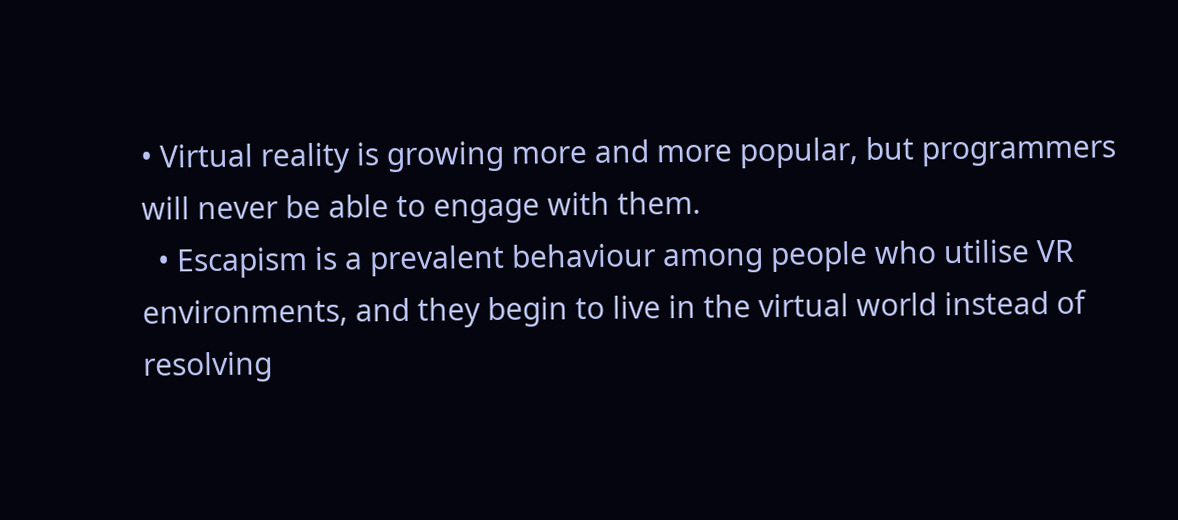• Virtual reality is growing more and more popular, but programmers will never be able to engage with them.
  • Escapism is a prevalent behaviour among people who utilise VR environments, and they begin to live in the virtual world instead of resolving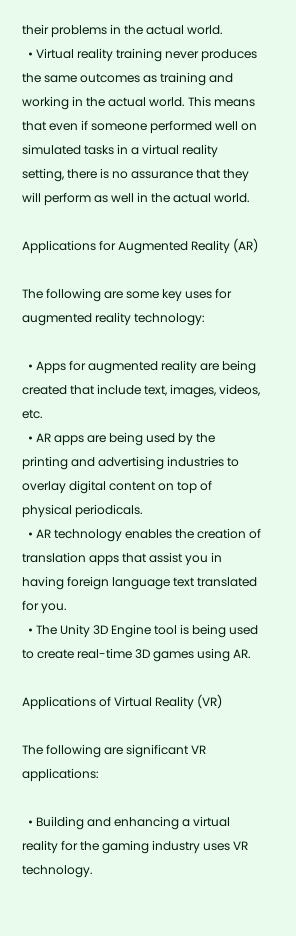their problems in the actual world.
  • Virtual reality training never produces the same outcomes as training and working in the actual world. This means that even if someone performed well on simulated tasks in a virtual reality setting, there is no assurance that they will perform as well in the actual world.

Applications for Augmented Reality (AR)

The following are some key uses for augmented reality technology:

  • Apps for augmented reality are being created that include text, images, videos, etc.
  • AR apps are being used by the printing and advertising industries to overlay digital content on top of physical periodicals.
  • AR technology enables the creation of translation apps that assist you in having foreign language text translated for you.
  • The Unity 3D Engine tool is being used to create real-time 3D games using AR.

Applications of Virtual Reality (VR)

The following are significant VR applications:

  • Building and enhancing a virtual reality for the gaming industry uses VR technology.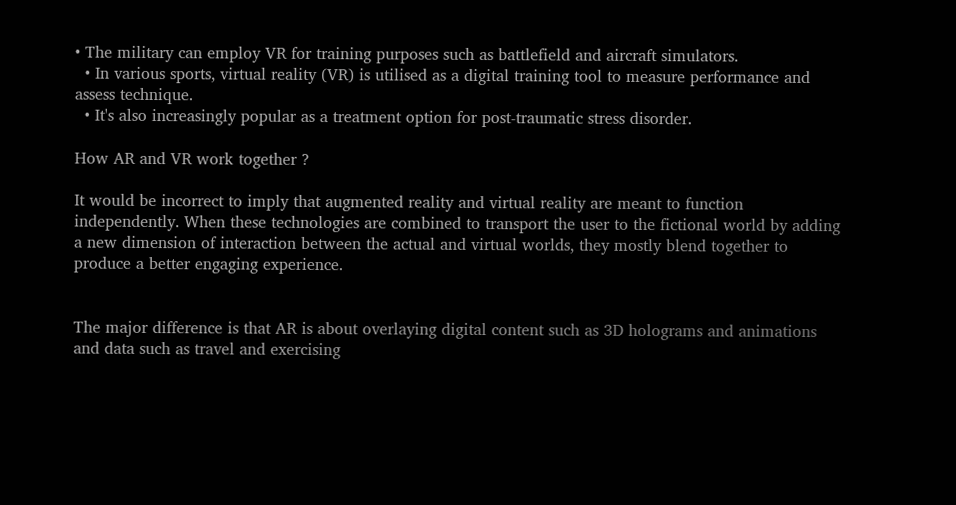• The military can employ VR for training purposes such as battlefield and aircraft simulators.
  • In various sports, virtual reality (VR) is utilised as a digital training tool to measure performance and assess technique.
  • It's also increasingly popular as a treatment option for post-traumatic stress disorder.

How AR and VR work together ?

It would be incorrect to imply that augmented reality and virtual reality are meant to function independently. When these technologies are combined to transport the user to the fictional world by adding a new dimension of interaction between the actual and virtual worlds, they mostly blend together to produce a better engaging experience.


The major difference is that AR is about overlaying digital content such as 3D holograms and animations and data such as travel and exercising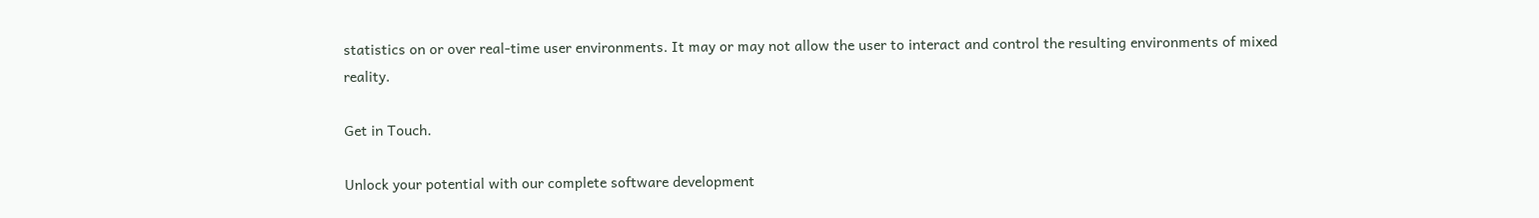statistics on or over real-time user environments. It may or may not allow the user to interact and control the resulting environments of mixed reality.

Get in Touch.

Unlock your potential with our complete software development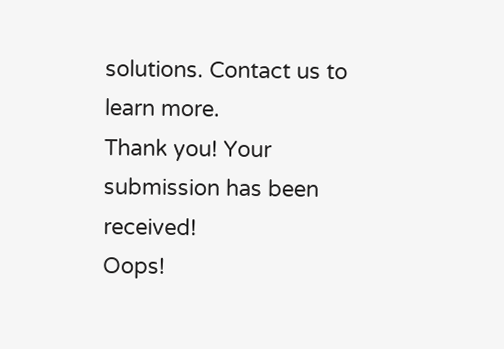solutions. Contact us to learn more.
Thank you! Your submission has been received!
Oops!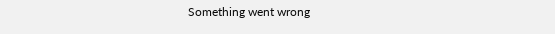Something went wrong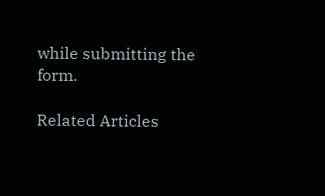while submitting the form.

Related Articles